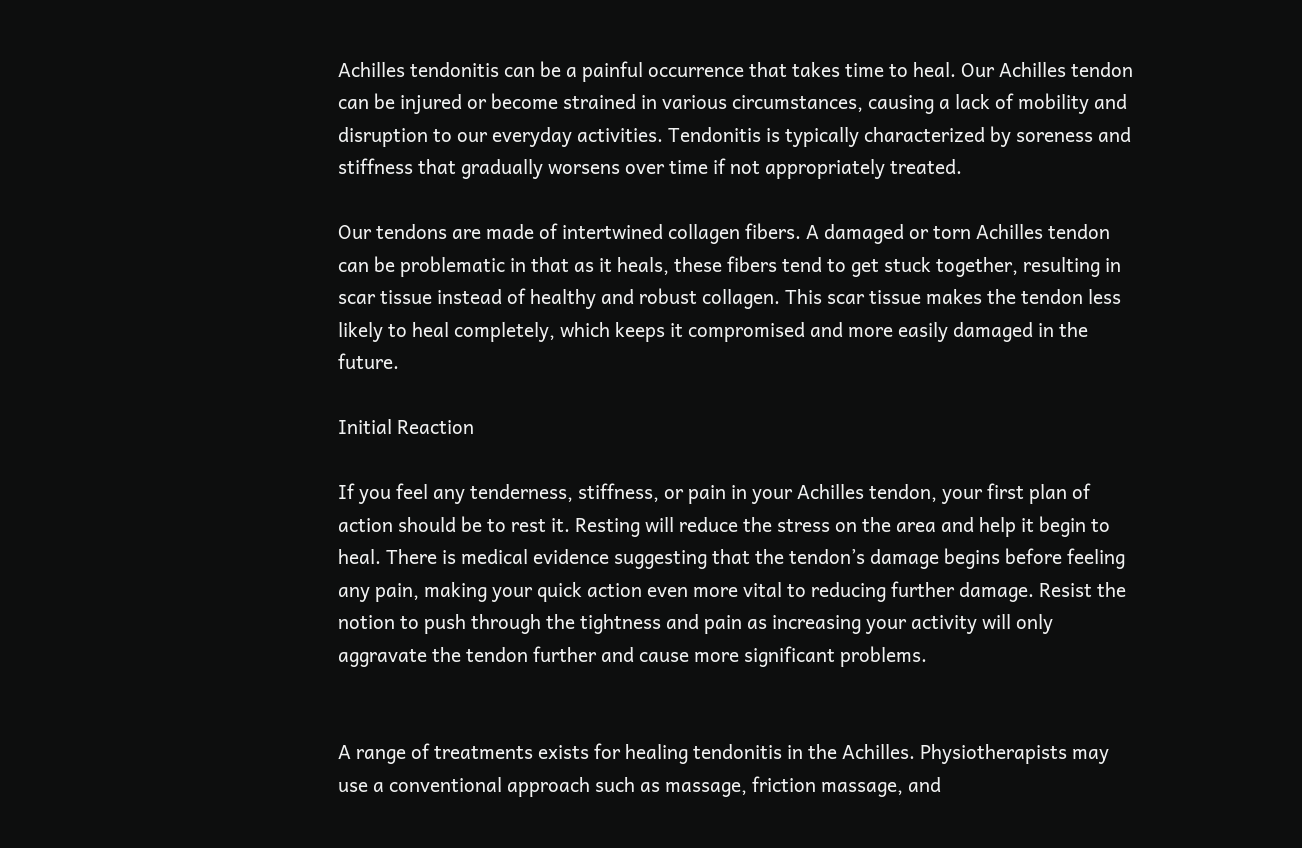Achilles tendonitis can be a painful occurrence that takes time to heal. Our Achilles tendon can be injured or become strained in various circumstances, causing a lack of mobility and disruption to our everyday activities. Tendonitis is typically characterized by soreness and stiffness that gradually worsens over time if not appropriately treated.

Our tendons are made of intertwined collagen fibers. A damaged or torn Achilles tendon can be problematic in that as it heals, these fibers tend to get stuck together, resulting in scar tissue instead of healthy and robust collagen. This scar tissue makes the tendon less likely to heal completely, which keeps it compromised and more easily damaged in the future.

Initial Reaction

If you feel any tenderness, stiffness, or pain in your Achilles tendon, your first plan of action should be to rest it. Resting will reduce the stress on the area and help it begin to heal. There is medical evidence suggesting that the tendon’s damage begins before feeling any pain, making your quick action even more vital to reducing further damage. Resist the notion to push through the tightness and pain as increasing your activity will only aggravate the tendon further and cause more significant problems.


A range of treatments exists for healing tendonitis in the Achilles. Physiotherapists may use a conventional approach such as massage, friction massage, and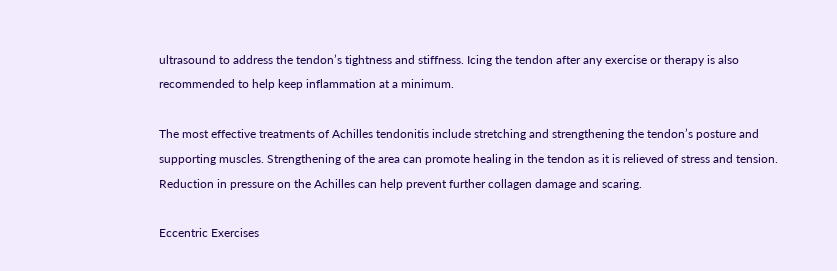ultrasound to address the tendon’s tightness and stiffness. Icing the tendon after any exercise or therapy is also recommended to help keep inflammation at a minimum.

The most effective treatments of Achilles tendonitis include stretching and strengthening the tendon’s posture and supporting muscles. Strengthening of the area can promote healing in the tendon as it is relieved of stress and tension. Reduction in pressure on the Achilles can help prevent further collagen damage and scaring.

Eccentric Exercises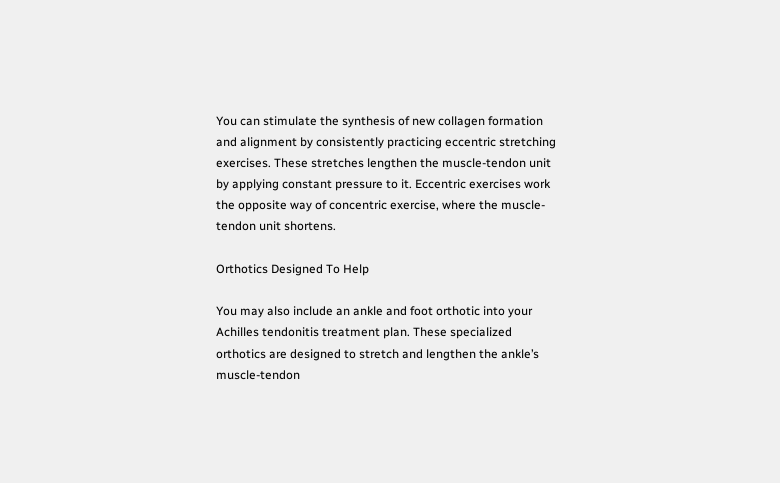You can stimulate the synthesis of new collagen formation and alignment by consistently practicing eccentric stretching exercises. These stretches lengthen the muscle-tendon unit by applying constant pressure to it. Eccentric exercises work the opposite way of concentric exercise, where the muscle-tendon unit shortens.

Orthotics Designed To Help

You may also include an ankle and foot orthotic into your Achilles tendonitis treatment plan. These specialized orthotics are designed to stretch and lengthen the ankle’s muscle-tendon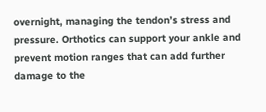overnight, managing the tendon’s stress and pressure. Orthotics can support your ankle and prevent motion ranges that can add further damage to the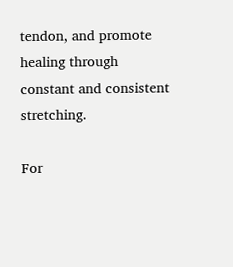tendon, and promote healing through constant and consistent stretching.

For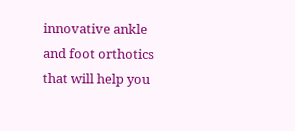innovative ankle and foot orthotics that will help you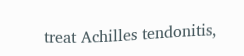treat Achilles tendonitis,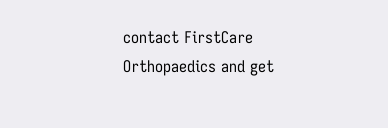contact FirstCare Orthopaedics and get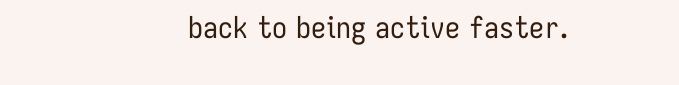back to being active faster.